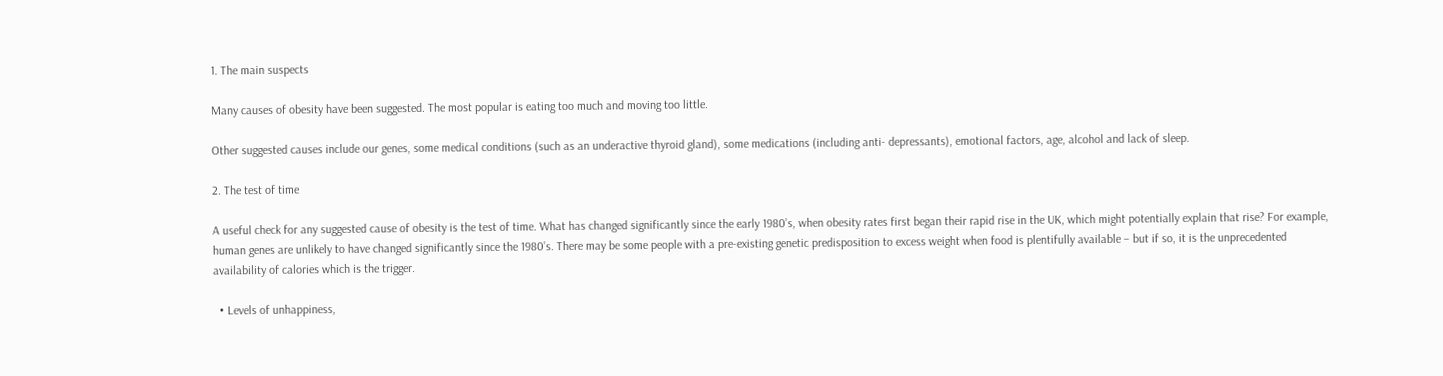1. The main suspects

Many causes of obesity have been suggested. The most popular is eating too much and moving too little.

Other suggested causes include our genes, some medical conditions (such as an underactive thyroid gland), some medications (including anti- depressants), emotional factors, age, alcohol and lack of sleep.

2. The test of time

A useful check for any suggested cause of obesity is the test of time. What has changed significantly since the early 1980’s, when obesity rates first began their rapid rise in the UK, which might potentially explain that rise? For example, human genes are unlikely to have changed significantly since the 1980’s. There may be some people with a pre-existing genetic predisposition to excess weight when food is plentifully available – but if so, it is the unprecedented availability of calories which is the trigger.

  • Levels of unhappiness,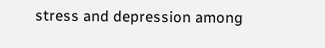stress and depression among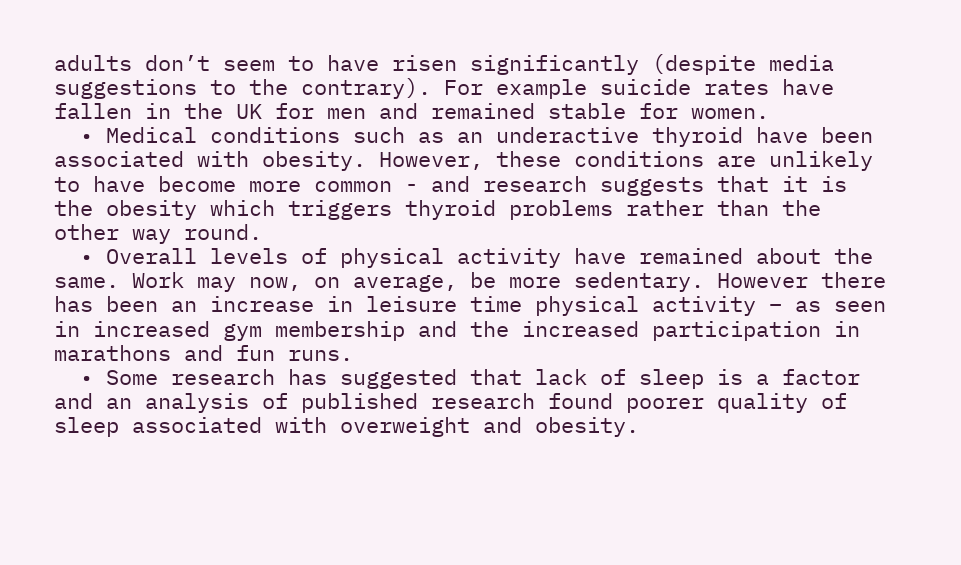adults don’t seem to have risen significantly (despite media suggestions to the contrary). For example suicide rates have fallen in the UK for men and remained stable for women.
  • Medical conditions such as an underactive thyroid have been associated with obesity. However, these conditions are unlikely to have become more common - and research suggests that it is the obesity which triggers thyroid problems rather than the other way round.
  • Overall levels of physical activity have remained about the same. Work may now, on average, be more sedentary. However there has been an increase in leisure time physical activity – as seen in increased gym membership and the increased participation in marathons and fun runs.
  • Some research has suggested that lack of sleep is a factor and an analysis of published research found poorer quality of sleep associated with overweight and obesity.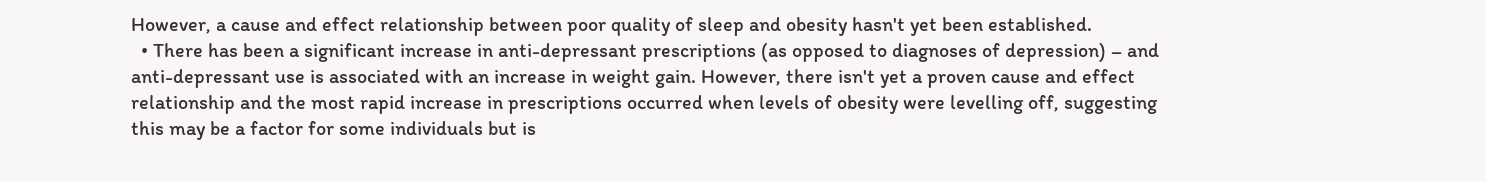However, a cause and effect relationship between poor quality of sleep and obesity hasn't yet been established.
  • There has been a significant increase in anti-depressant prescriptions (as opposed to diagnoses of depression) – and anti-depressant use is associated with an increase in weight gain. However, there isn't yet a proven cause and effect relationship and the most rapid increase in prescriptions occurred when levels of obesity were levelling off, suggesting this may be a factor for some individuals but is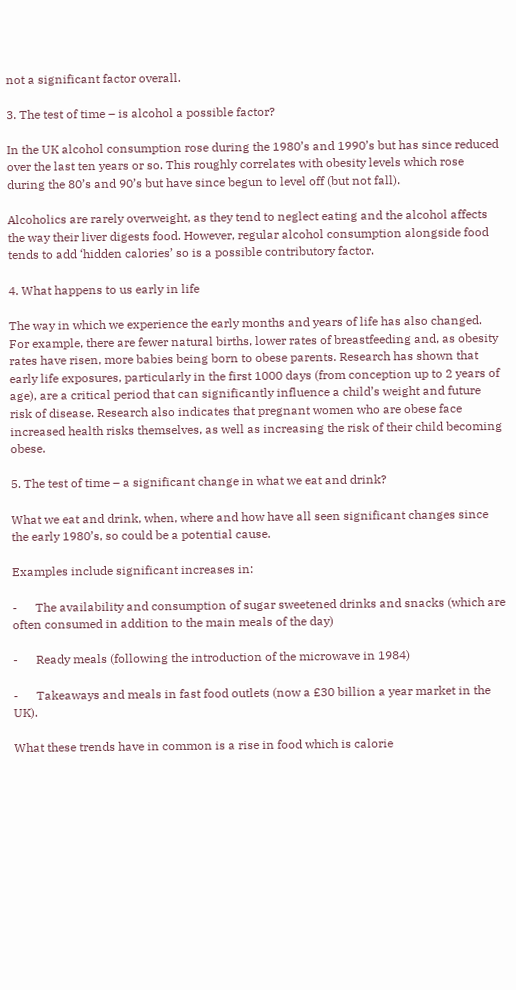not a significant factor overall.

3. The test of time – is alcohol a possible factor?

In the UK alcohol consumption rose during the 1980’s and 1990’s but has since reduced over the last ten years or so. This roughly correlates with obesity levels which rose during the 80’s and 90’s but have since begun to level off (but not fall).

Alcoholics are rarely overweight, as they tend to neglect eating and the alcohol affects the way their liver digests food. However, regular alcohol consumption alongside food tends to add ‘hidden calories’ so is a possible contributory factor.

4. What happens to us early in life

The way in which we experience the early months and years of life has also changed. For example, there are fewer natural births, lower rates of breastfeeding and, as obesity rates have risen, more babies being born to obese parents. Research has shown that early life exposures, particularly in the first 1000 days (from conception up to 2 years of age), are a critical period that can significantly influence a child’s weight and future risk of disease. Research also indicates that pregnant women who are obese face increased health risks themselves, as well as increasing the risk of their child becoming obese.

5. The test of time – a significant change in what we eat and drink?

What we eat and drink, when, where and how have all seen significant changes since the early 1980’s, so could be a potential cause.

Examples include significant increases in:

-      The availability and consumption of sugar sweetened drinks and snacks (which are often consumed in addition to the main meals of the day)

-      Ready meals (following the introduction of the microwave in 1984)

-      Takeaways and meals in fast food outlets (now a £30 billion a year market in the UK).

What these trends have in common is a rise in food which is calorie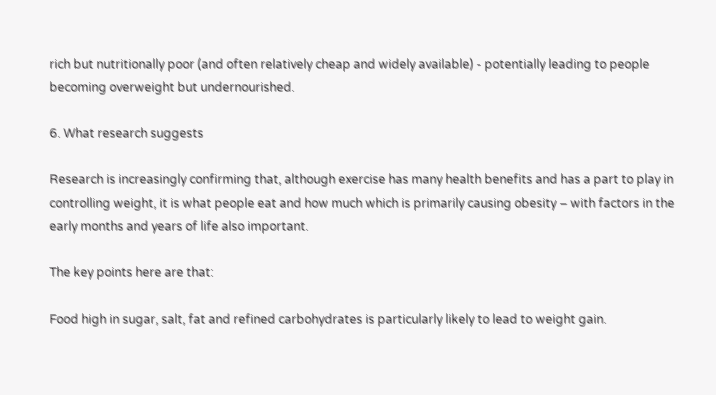rich but nutritionally poor (and often relatively cheap and widely available) - potentially leading to people becoming overweight but undernourished.

6. What research suggests

Research is increasingly confirming that, although exercise has many health benefits and has a part to play in controlling weight, it is what people eat and how much which is primarily causing obesity – with factors in the early months and years of life also important.

The key points here are that:

Food high in sugar, salt, fat and refined carbohydrates is particularly likely to lead to weight gain.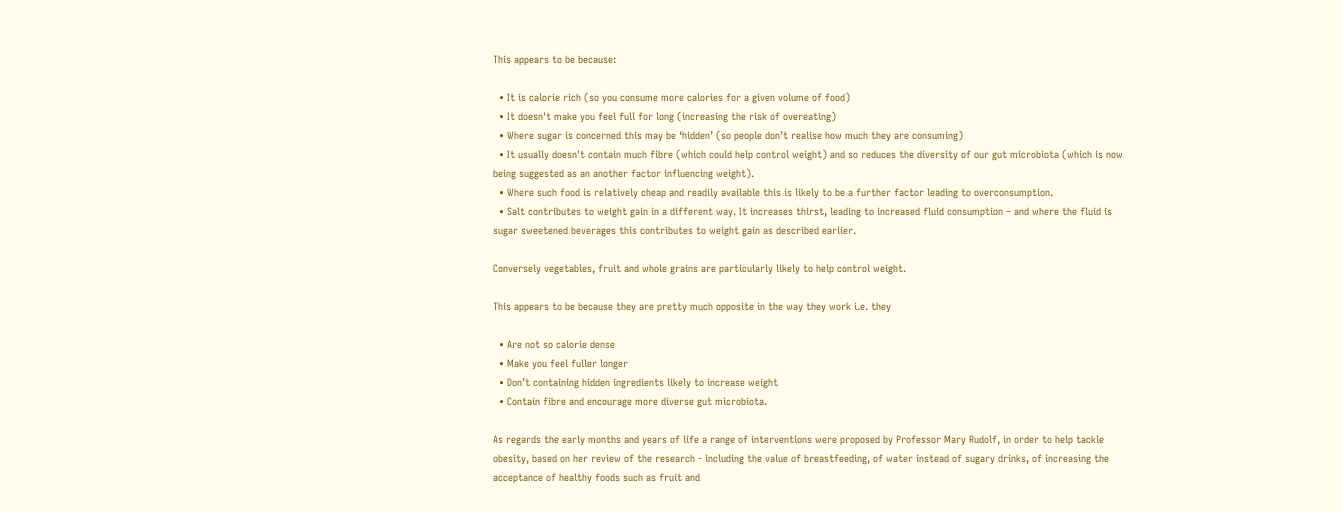This appears to be because:

  • It is calorie rich (so you consume more calories for a given volume of food)
  • It doesn't make you feel full for long (increasing the risk of overeating)
  • Where sugar is concerned this may be ‘hidden’ (so people don’t realise how much they are consuming)
  • It usually doesn't contain much fibre (which could help control weight) and so reduces the diversity of our gut microbiota (which is now being suggested as an another factor influencing weight).
  • Where such food is relatively cheap and readily available this is likely to be a further factor leading to overconsumption.
  • Salt contributes to weight gain in a different way. It increases thirst, leading to increased fluid consumption – and where the fluid is sugar sweetened beverages this contributes to weight gain as described earlier.

Conversely vegetables, fruit and whole grains are particularly likely to help control weight.

This appears to be because they are pretty much opposite in the way they work i.e. they

  • Are not so calorie dense
  • Make you feel fuller longer
  • Don’t containing hidden ingredients likely to increase weight
  • Contain fibre and encourage more diverse gut microbiota.

As regards the early months and years of life a range of interventions were proposed by Professor Mary Rudolf, in order to help tackle obesity, based on her review of the research - including the value of breastfeeding, of water instead of sugary drinks, of increasing the acceptance of healthy foods such as fruit and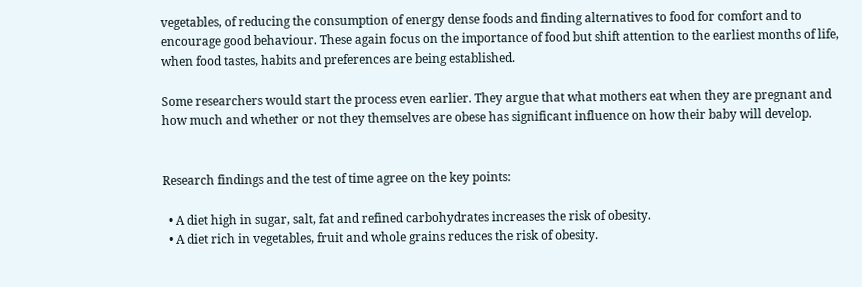vegetables, of reducing the consumption of energy dense foods and finding alternatives to food for comfort and to encourage good behaviour. These again focus on the importance of food but shift attention to the earliest months of life, when food tastes, habits and preferences are being established.

Some researchers would start the process even earlier. They argue that what mothers eat when they are pregnant and how much and whether or not they themselves are obese has significant influence on how their baby will develop.


Research findings and the test of time agree on the key points:

  • A diet high in sugar, salt, fat and refined carbohydrates increases the risk of obesity.
  • A diet rich in vegetables, fruit and whole grains reduces the risk of obesity.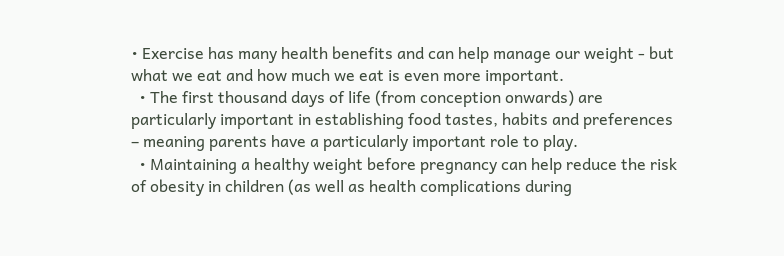• Exercise has many health benefits and can help manage our weight - but what we eat and how much we eat is even more important.
  • The first thousand days of life (from conception onwards) are particularly important in establishing food tastes, habits and preferences – meaning parents have a particularly important role to play.
  • Maintaining a healthy weight before pregnancy can help reduce the risk of obesity in children (as well as health complications during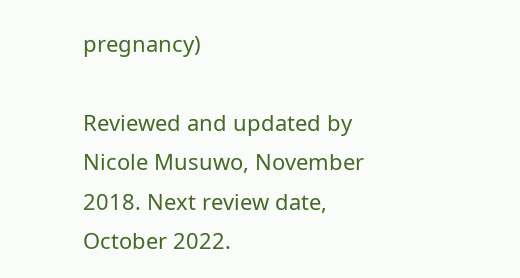pregnancy)

Reviewed and updated by Nicole Musuwo, November 2018. Next review date, October 2022.